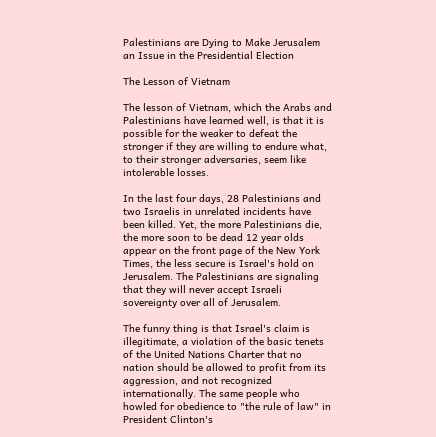Palestinians are Dying to Make Jerusalem an Issue in the Presidential Election

The Lesson of Vietnam

The lesson of Vietnam, which the Arabs and Palestinians have learned well, is that it is possible for the weaker to defeat the stronger if they are willing to endure what, to their stronger adversaries, seem like intolerable losses.

In the last four days, 28 Palestinians and two Israelis in unrelated incidents have been killed. Yet, the more Palestinians die, the more soon to be dead 12 year olds appear on the front page of the New York Times, the less secure is Israel's hold on Jerusalem. The Palestinians are signaling that they will never accept Israeli sovereignty over all of Jerusalem.

The funny thing is that Israel's claim is illegitimate, a violation of the basic tenets of the United Nations Charter that no nation should be allowed to profit from its aggression, and not recognized internationally. The same people who howled for obedience to "the rule of law" in President Clinton's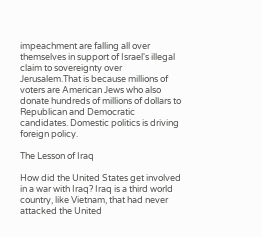impeachment are falling all over themselves in support of Israel's illegal claim to sovereignty over Jerusalem.That is because millions of voters are American Jews who also donate hundreds of millions of dollars to Republican and Democratic candidates. Domestic politics is driving foreign policy.

The Lesson of Iraq

How did the United States get involved in a war with Iraq? Iraq is a third world country, like Vietnam, that had never attacked the United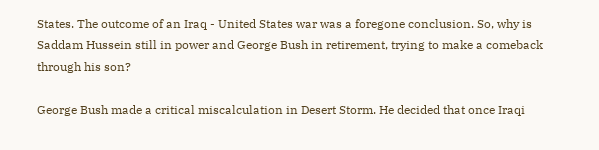States. The outcome of an Iraq - United States war was a foregone conclusion. So, why is Saddam Hussein still in power and George Bush in retirement, trying to make a comeback through his son?

George Bush made a critical miscalculation in Desert Storm. He decided that once Iraqi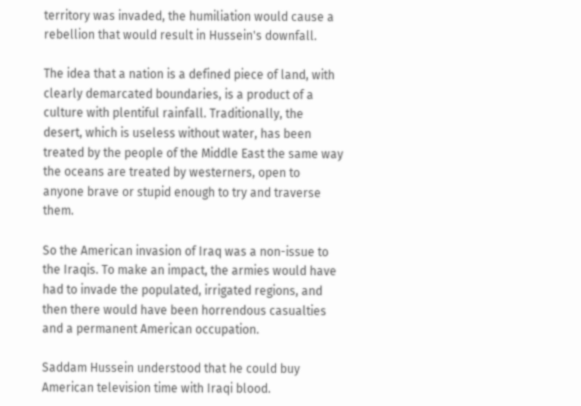territory was invaded, the humiliation would cause a rebellion that would result in Hussein's downfall.

The idea that a nation is a defined piece of land, with clearly demarcated boundaries, is a product of a culture with plentiful rainfall. Traditionally, the desert, which is useless without water, has been treated by the people of the Middle East the same way the oceans are treated by westerners, open to anyone brave or stupid enough to try and traverse them.

So the American invasion of Iraq was a non-issue to the Iraqis. To make an impact, the armies would have had to invade the populated, irrigated regions, and then there would have been horrendous casualties and a permanent American occupation.

Saddam Hussein understood that he could buy American television time with Iraqi blood.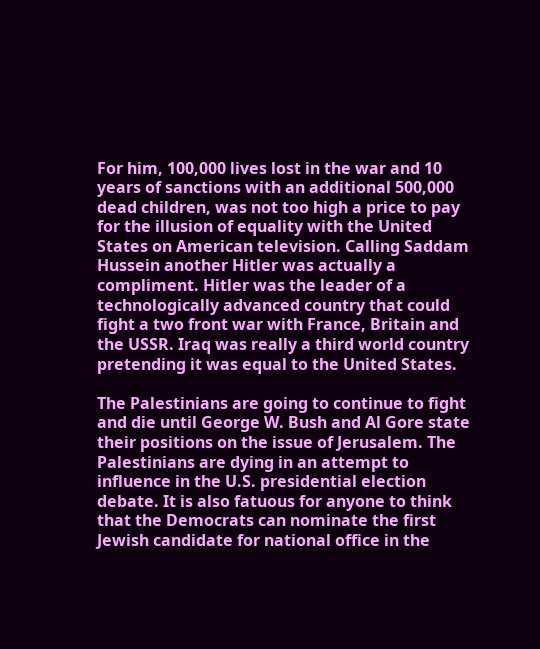For him, 100,000 lives lost in the war and 10 years of sanctions with an additional 500,000 dead children, was not too high a price to pay for the illusion of equality with the United States on American television. Calling Saddam Hussein another Hitler was actually a compliment. Hitler was the leader of a technologically advanced country that could fight a two front war with France, Britain and the USSR. Iraq was really a third world country pretending it was equal to the United States.

The Palestinians are going to continue to fight and die until George W. Bush and Al Gore state their positions on the issue of Jerusalem. The Palestinians are dying in an attempt to influence in the U.S. presidential election debate. It is also fatuous for anyone to think that the Democrats can nominate the first Jewish candidate for national office in the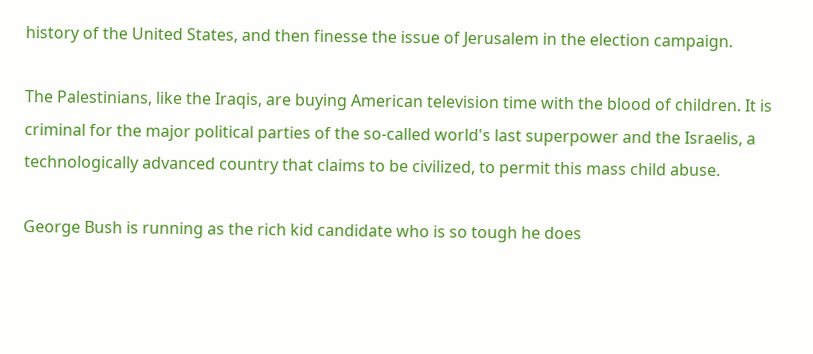history of the United States, and then finesse the issue of Jerusalem in the election campaign.

The Palestinians, like the Iraqis, are buying American television time with the blood of children. It is criminal for the major political parties of the so-called world's last superpower and the Israelis, a technologically advanced country that claims to be civilized, to permit this mass child abuse.

George Bush is running as the rich kid candidate who is so tough he does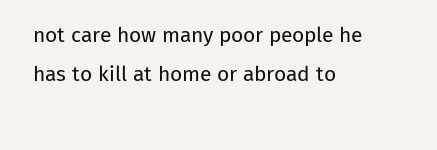not care how many poor people he has to kill at home or abroad to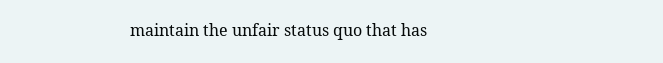maintain the unfair status quo that has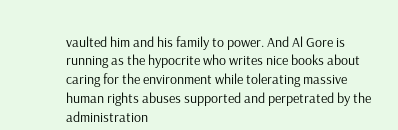vaulted him and his family to power. And Al Gore is running as the hypocrite who writes nice books about caring for the environment while tolerating massive human rights abuses supported and perpetrated by the administration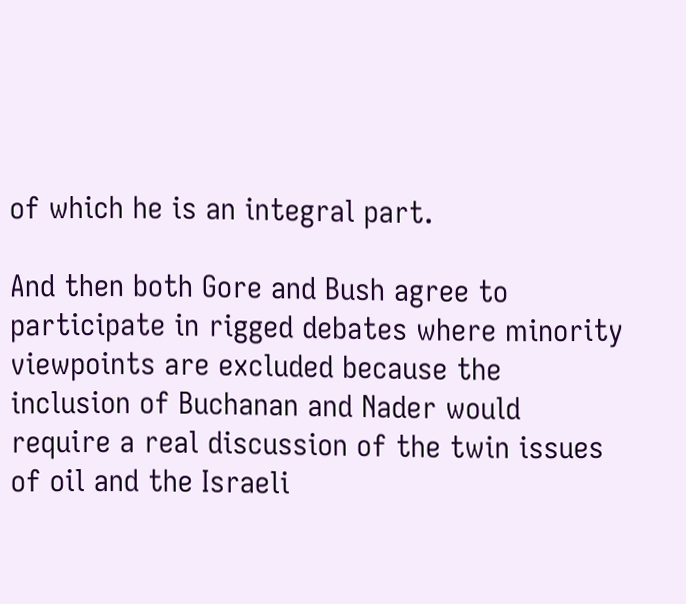of which he is an integral part.

And then both Gore and Bush agree to participate in rigged debates where minority viewpoints are excluded because the inclusion of Buchanan and Nader would require a real discussion of the twin issues of oil and the Israeli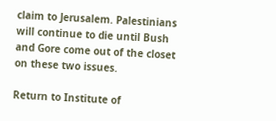claim to Jerusalem. Palestinians will continue to die until Bush and Gore come out of the closet on these two issues.

Return to Institute of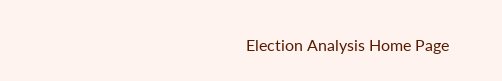Election Analysis Home Page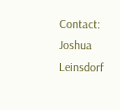Contact: Joshua Leinsdorf